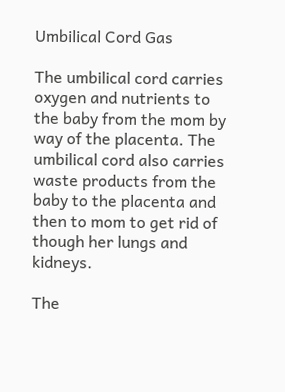Umbilical Cord Gas

The umbilical cord carries oxygen and nutrients to the baby from the mom by way of the placenta. The umbilical cord also carries waste products from the baby to the placenta and then to mom to get rid of though her lungs and kidneys.

The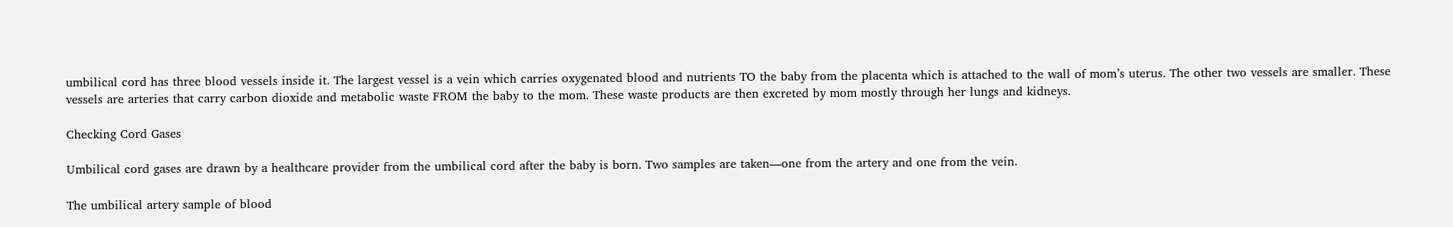umbilical cord has three blood vessels inside it. The largest vessel is a vein which carries oxygenated blood and nutrients TO the baby from the placenta which is attached to the wall of mom’s uterus. The other two vessels are smaller. These vessels are arteries that carry carbon dioxide and metabolic waste FROM the baby to the mom. These waste products are then excreted by mom mostly through her lungs and kidneys.

Checking Cord Gases

Umbilical cord gases are drawn by a healthcare provider from the umbilical cord after the baby is born. Two samples are taken—one from the artery and one from the vein.

The umbilical artery sample of blood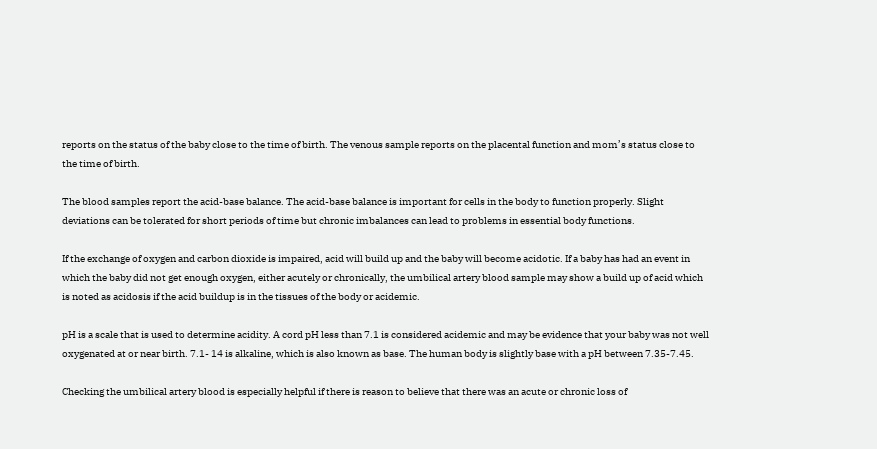reports on the status of the baby close to the time of birth. The venous sample reports on the placental function and mom’s status close to the time of birth.

The blood samples report the acid-base balance. The acid-base balance is important for cells in the body to function properly. Slight deviations can be tolerated for short periods of time but chronic imbalances can lead to problems in essential body functions.

If the exchange of oxygen and carbon dioxide is impaired, acid will build up and the baby will become acidotic. If a baby has had an event in which the baby did not get enough oxygen, either acutely or chronically, the umbilical artery blood sample may show a build up of acid which is noted as acidosis if the acid buildup is in the tissues of the body or acidemic.

pH is a scale that is used to determine acidity. A cord pH less than 7.1 is considered acidemic and may be evidence that your baby was not well oxygenated at or near birth. 7.1- 14 is alkaline, which is also known as base. The human body is slightly base with a pH between 7.35-7.45.

Checking the umbilical artery blood is especially helpful if there is reason to believe that there was an acute or chronic loss of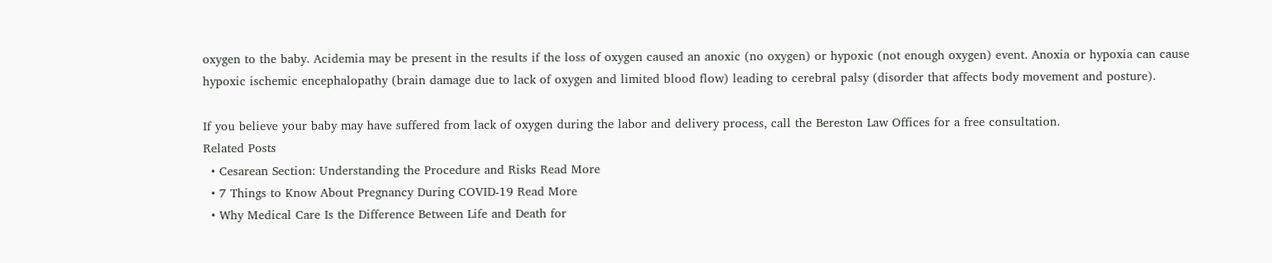oxygen to the baby. Acidemia may be present in the results if the loss of oxygen caused an anoxic (no oxygen) or hypoxic (not enough oxygen) event. Anoxia or hypoxia can cause hypoxic ischemic encephalopathy (brain damage due to lack of oxygen and limited blood flow) leading to cerebral palsy (disorder that affects body movement and posture).

If you believe your baby may have suffered from lack of oxygen during the labor and delivery process, call the Bereston Law Offices for a free consultation.
Related Posts
  • Cesarean Section: Understanding the Procedure and Risks Read More
  • 7 Things to Know About Pregnancy During COVID-19 Read More
  • Why Medical Care Is the Difference Between Life and Death for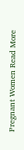Pregnant Women Read More